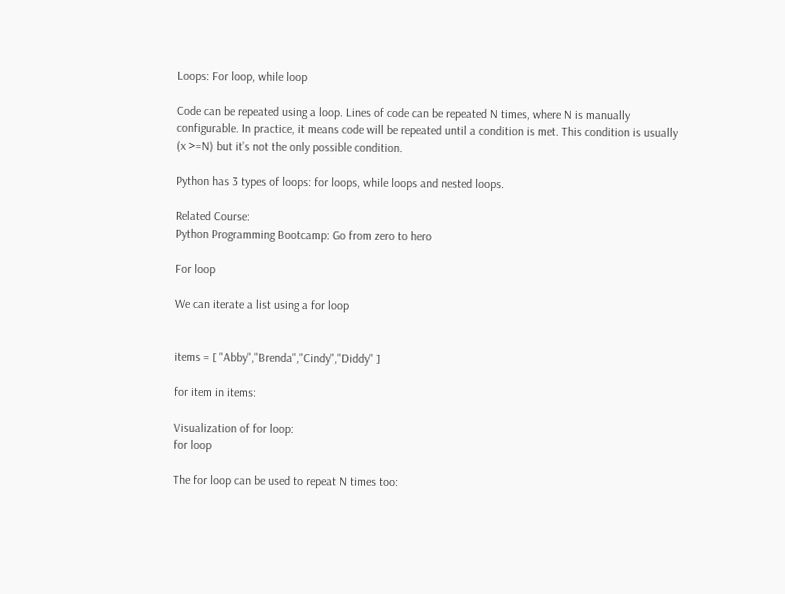Loops: For loop, while loop

Code can be repeated using a loop. Lines of code can be repeated N times, where N is manually configurable. In practice, it means code will be repeated until a condition is met. This condition is usually (x >=N) but it’s not the only possible condition.

Python has 3 types of loops: for loops, while loops and nested loops.

Related Course:
Python Programming Bootcamp: Go from zero to hero

For loop

We can iterate a list using a for loop


items = [ "Abby","Brenda","Cindy","Diddy" ]

for item in items:

Visualization of for loop:
for loop

The for loop can be used to repeat N times too: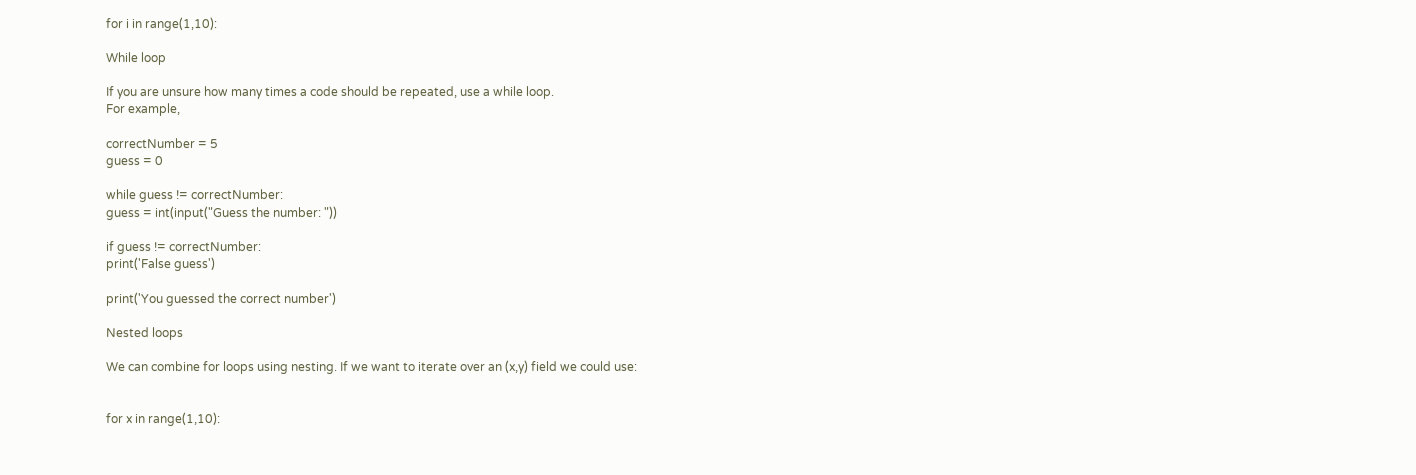for i in range(1,10):

While loop

If you are unsure how many times a code should be repeated, use a while loop.
For example,

correctNumber = 5
guess = 0

while guess != correctNumber:
guess = int(input("Guess the number: "))

if guess != correctNumber:
print('False guess')

print('You guessed the correct number')

Nested loops

We can combine for loops using nesting. If we want to iterate over an (x,y) field we could use:


for x in range(1,10):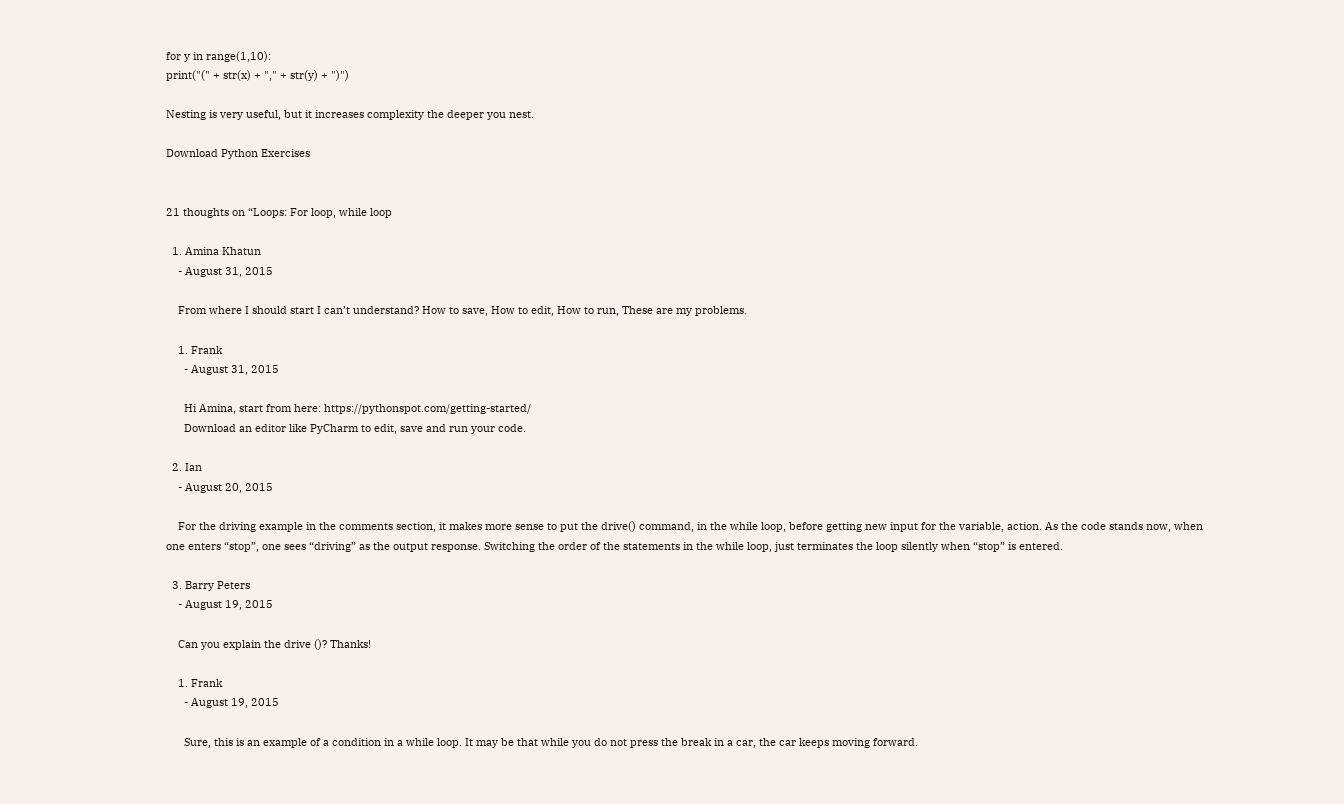for y in range(1,10):
print("(" + str(x) + "," + str(y) + ")")

Nesting is very useful, but it increases complexity the deeper you nest.

Download Python Exercises


21 thoughts on “Loops: For loop, while loop

  1. Amina Khatun
    - August 31, 2015

    From where I should start I can’t understand? How to save, How to edit, How to run, These are my problems.

    1. Frank
      - August 31, 2015

      Hi Amina, start from here: https://pythonspot.com/getting-started/
      Download an editor like PyCharm to edit, save and run your code.

  2. Ian
    - August 20, 2015

    For the driving example in the comments section, it makes more sense to put the drive() command, in the while loop, before getting new input for the variable, action. As the code stands now, when one enters “stop”, one sees “driving” as the output response. Switching the order of the statements in the while loop, just terminates the loop silently when “stop” is entered.

  3. Barry Peters
    - August 19, 2015

    Can you explain the drive ()? Thanks!

    1. Frank
      - August 19, 2015

      Sure, this is an example of a condition in a while loop. It may be that while you do not press the break in a car, the car keeps moving forward.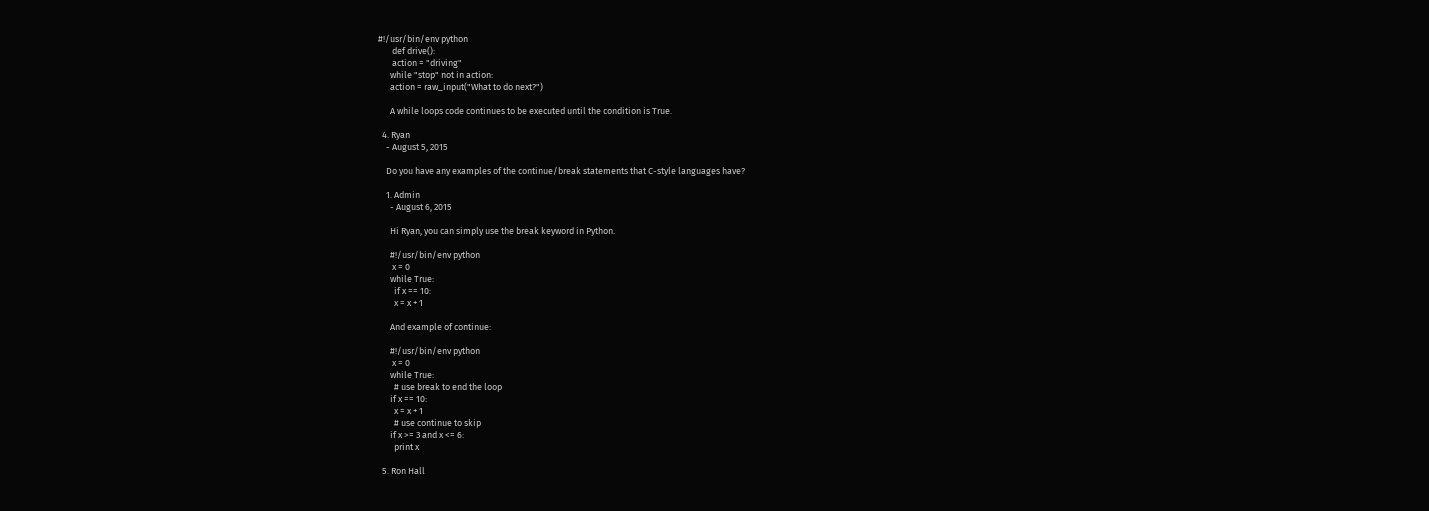#!/usr/bin/env python
       def drive():
       action = "driving"
      while "stop" not in action:
      action = raw_input("What to do next?")

      A while loops code continues to be executed until the condition is True.

  4. Ryan
    - August 5, 2015

    Do you have any examples of the continue/break statements that C-style languages have?

    1. Admin
      - August 6, 2015

      Hi Ryan, you can simply use the break keyword in Python.

      #!/usr/bin/env python
       x = 0
      while True:
        if x == 10:
        x = x + 1

      And example of continue:

      #!/usr/bin/env python
       x = 0
      while True:
        # use break to end the loop
      if x == 10:
        x = x + 1
        # use continue to skip
      if x >= 3 and x <= 6:
        print x

  5. Ron Hall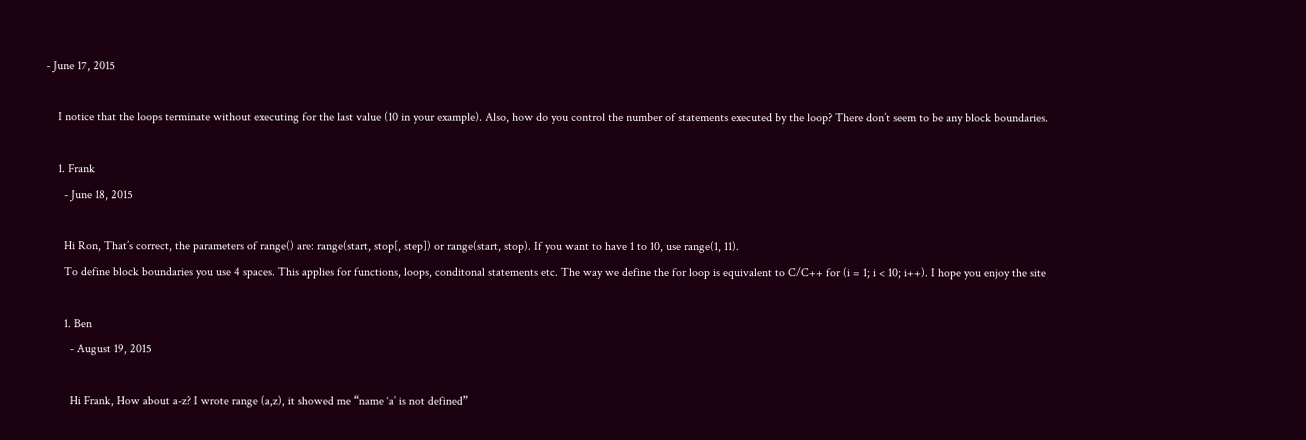- June 17, 2015

    I notice that the loops terminate without executing for the last value (10 in your example). Also, how do you control the number of statements executed by the loop? There don’t seem to be any block boundaries.

    1. Frank
      - June 18, 2015

      Hi Ron, That’s correct, the parameters of range() are: range(start, stop[, step]) or range(start, stop). If you want to have 1 to 10, use range(1, 11).
      To define block boundaries you use 4 spaces. This applies for functions, loops, conditonal statements etc. The way we define the for loop is equivalent to C/C++ for (i = 1; i < 10; i++). I hope you enjoy the site

      1. Ben
        - August 19, 2015

        Hi Frank, How about a-z? I wrote range (a,z), it showed me “name ‘a’ is not defined”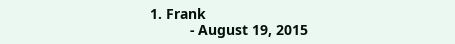1. Frank
          - August 19, 2015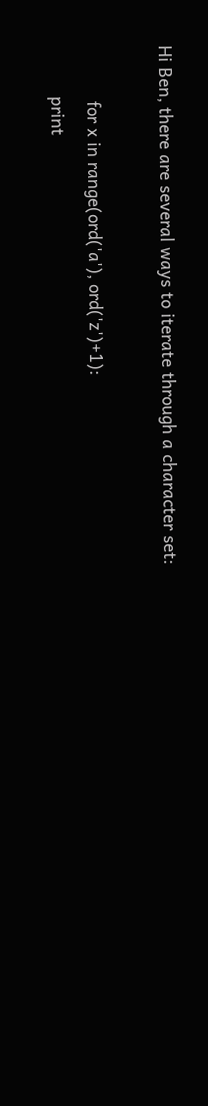Hi Ben, there are several ways to iterate through a character set:

           for x in range(ord('a'), ord('z')+1):
          print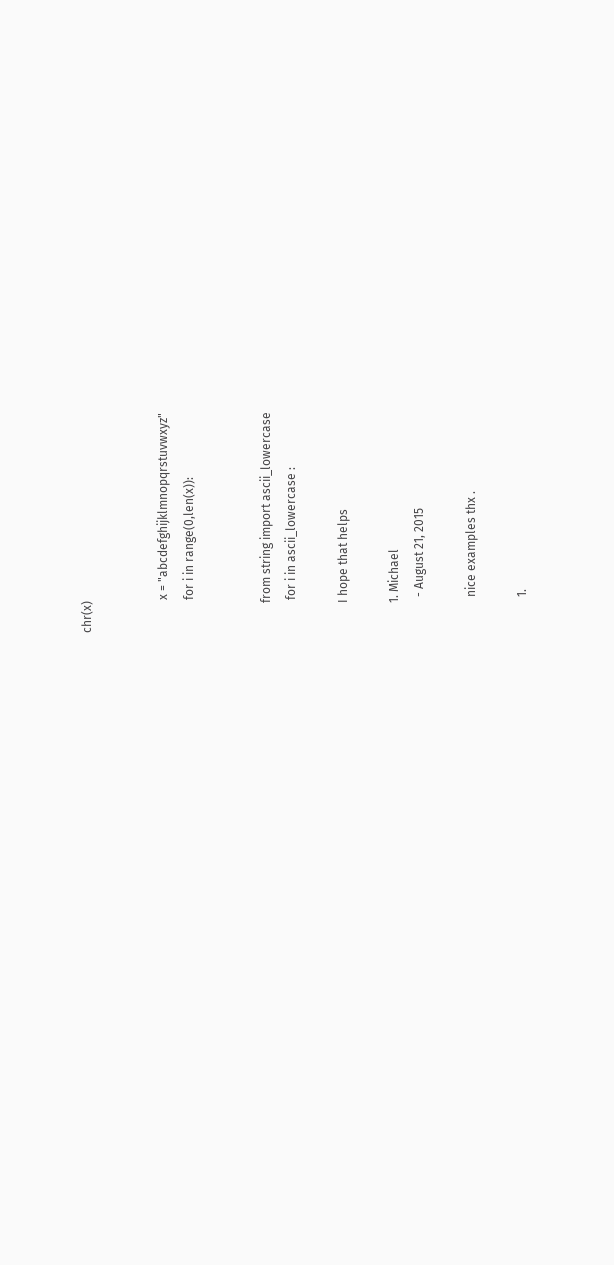chr(x)


           x = "abcdefghijklmnopqrstuvwxyz"
           for i in range(0,len(x)):


          from string import ascii_lowercase
           for i in ascii_lowercase :

          I hope that helps

          1. Michael
            - August 21, 2015

            nice examples thx .

            1.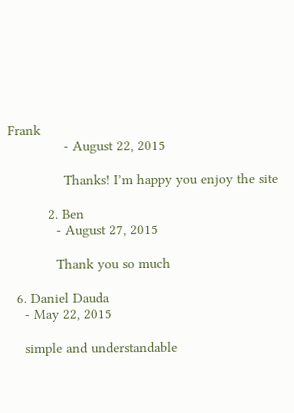Frank
              - August 22, 2015

              Thanks! I’m happy you enjoy the site

          2. Ben
            - August 27, 2015

            Thank you so much

  6. Daniel Dauda
    - May 22, 2015

    simple and understandable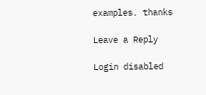examples. thanks

Leave a Reply

Login disabled